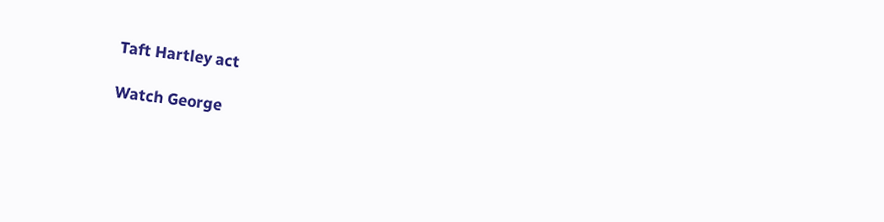Taft Hartley act

Watch George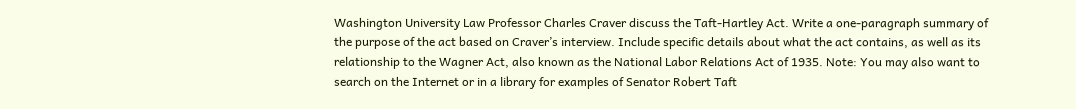Washington University Law Professor Charles Craver discuss the Taft-Hartley Act. Write a one-paragraph summary of the purpose of the act based on Craver’s interview. Include specific details about what the act contains, as well as its relationship to the Wagner Act, also known as the National Labor Relations Act of 1935. Note: You may also want to search on the Internet or in a library for examples of Senator Robert Taft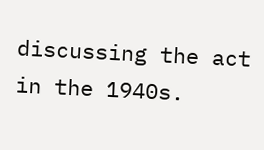discussing the act in the 1940s.